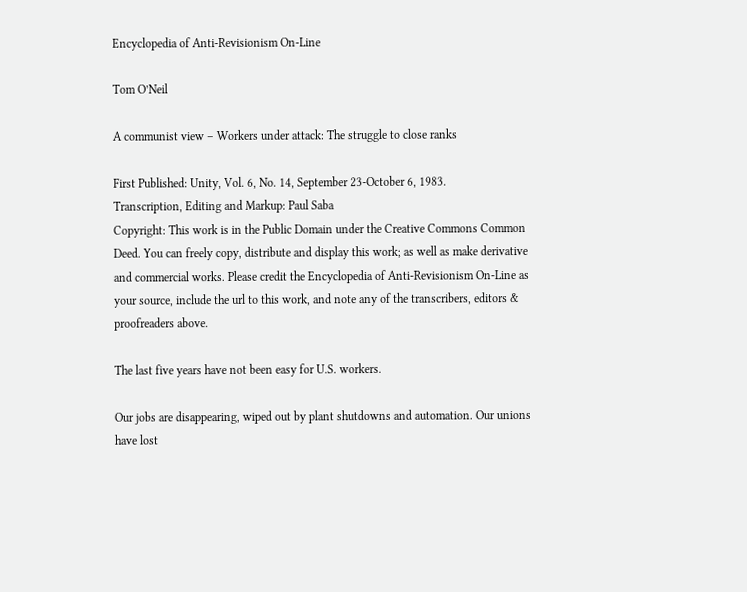Encyclopedia of Anti-Revisionism On-Line

Tom O’Neil

A communist view – Workers under attack: The struggle to close ranks

First Published: Unity, Vol. 6, No. 14, September 23-October 6, 1983.
Transcription, Editing and Markup: Paul Saba
Copyright: This work is in the Public Domain under the Creative Commons Common Deed. You can freely copy, distribute and display this work; as well as make derivative and commercial works. Please credit the Encyclopedia of Anti-Revisionism On-Line as your source, include the url to this work, and note any of the transcribers, editors & proofreaders above.

The last five years have not been easy for U.S. workers.

Our jobs are disappearing, wiped out by plant shutdowns and automation. Our unions have lost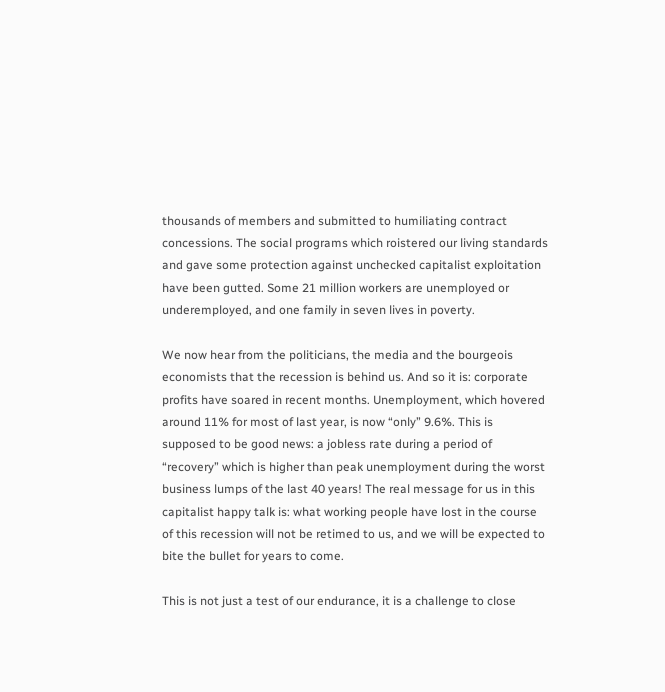thousands of members and submitted to humiliating contract concessions. The social programs which roistered our living standards and gave some protection against unchecked capitalist exploitation have been gutted. Some 21 million workers are unemployed or underemployed, and one family in seven lives in poverty.

We now hear from the politicians, the media and the bourgeois economists that the recession is behind us. And so it is: corporate profits have soared in recent months. Unemployment, which hovered around 11% for most of last year, is now “only” 9.6%. This is supposed to be good news: a jobless rate during a period of “recovery” which is higher than peak unemployment during the worst business lumps of the last 40 years! The real message for us in this capitalist happy talk is: what working people have lost in the course of this recession will not be retimed to us, and we will be expected to bite the bullet for years to come.

This is not just a test of our endurance, it is a challenge to close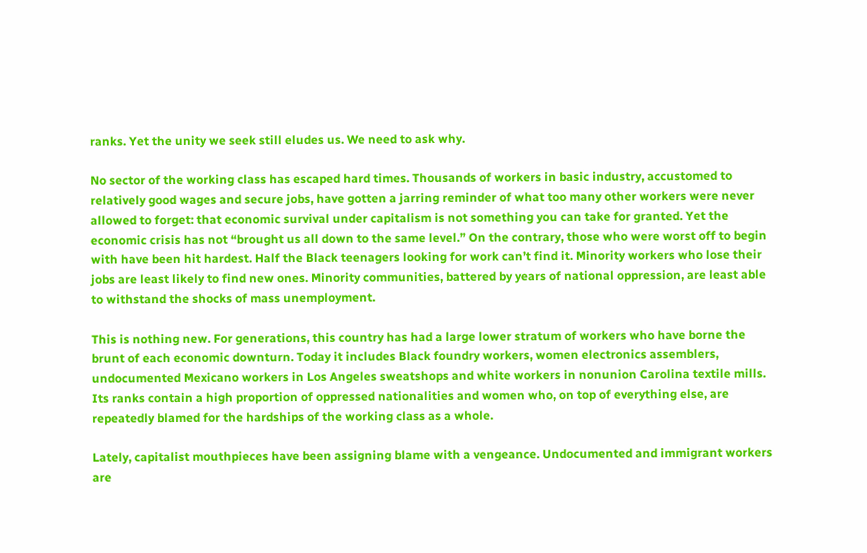ranks. Yet the unity we seek still eludes us. We need to ask why.

No sector of the working class has escaped hard times. Thousands of workers in basic industry, accustomed to relatively good wages and secure jobs, have gotten a jarring reminder of what too many other workers were never allowed to forget: that economic survival under capitalism is not something you can take for granted. Yet the economic crisis has not “brought us all down to the same level.” On the contrary, those who were worst off to begin with have been hit hardest. Half the Black teenagers looking for work can’t find it. Minority workers who lose their jobs are least likely to find new ones. Minority communities, battered by years of national oppression, are least able to withstand the shocks of mass unemployment.

This is nothing new. For generations, this country has had a large lower stratum of workers who have borne the brunt of each economic downturn. Today it includes Black foundry workers, women electronics assemblers, undocumented Mexicano workers in Los Angeles sweatshops and white workers in nonunion Carolina textile mills. Its ranks contain a high proportion of oppressed nationalities and women who, on top of everything else, are repeatedly blamed for the hardships of the working class as a whole.

Lately, capitalist mouthpieces have been assigning blame with a vengeance. Undocumented and immigrant workers are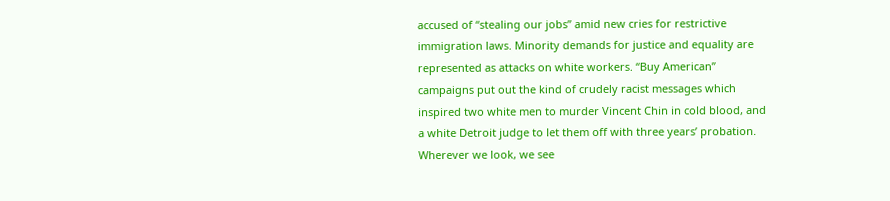accused of “stealing our jobs” amid new cries for restrictive immigration laws. Minority demands for justice and equality are represented as attacks on white workers. “Buy American” campaigns put out the kind of crudely racist messages which inspired two white men to murder Vincent Chin in cold blood, and a white Detroit judge to let them off with three years’ probation. Wherever we look, we see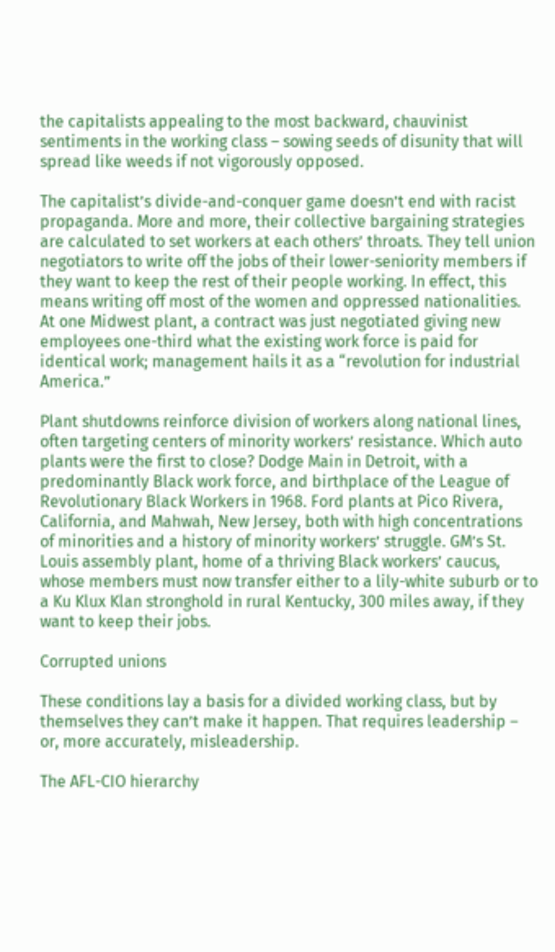the capitalists appealing to the most backward, chauvinist sentiments in the working class – sowing seeds of disunity that will spread like weeds if not vigorously opposed.

The capitalist’s divide-and-conquer game doesn’t end with racist propaganda. More and more, their collective bargaining strategies are calculated to set workers at each others’ throats. They tell union negotiators to write off the jobs of their lower-seniority members if they want to keep the rest of their people working. In effect, this means writing off most of the women and oppressed nationalities. At one Midwest plant, a contract was just negotiated giving new employees one-third what the existing work force is paid for identical work; management hails it as a “revolution for industrial America.”

Plant shutdowns reinforce division of workers along national lines, often targeting centers of minority workers’ resistance. Which auto plants were the first to close? Dodge Main in Detroit, with a predominantly Black work force, and birthplace of the League of Revolutionary Black Workers in 1968. Ford plants at Pico Rivera, California, and Mahwah, New Jersey, both with high concentrations of minorities and a history of minority workers’ struggle. GM’s St. Louis assembly plant, home of a thriving Black workers’ caucus, whose members must now transfer either to a lily-white suburb or to a Ku Klux Klan stronghold in rural Kentucky, 300 miles away, if they want to keep their jobs.

Corrupted unions

These conditions lay a basis for a divided working class, but by themselves they can’t make it happen. That requires leadership – or, more accurately, misleadership.

The AFL-CIO hierarchy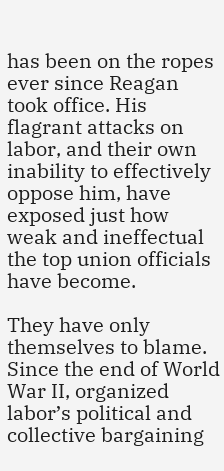has been on the ropes ever since Reagan took office. His flagrant attacks on labor, and their own inability to effectively oppose him, have exposed just how weak and ineffectual the top union officials have become.

They have only themselves to blame. Since the end of World War II, organized labor’s political and collective bargaining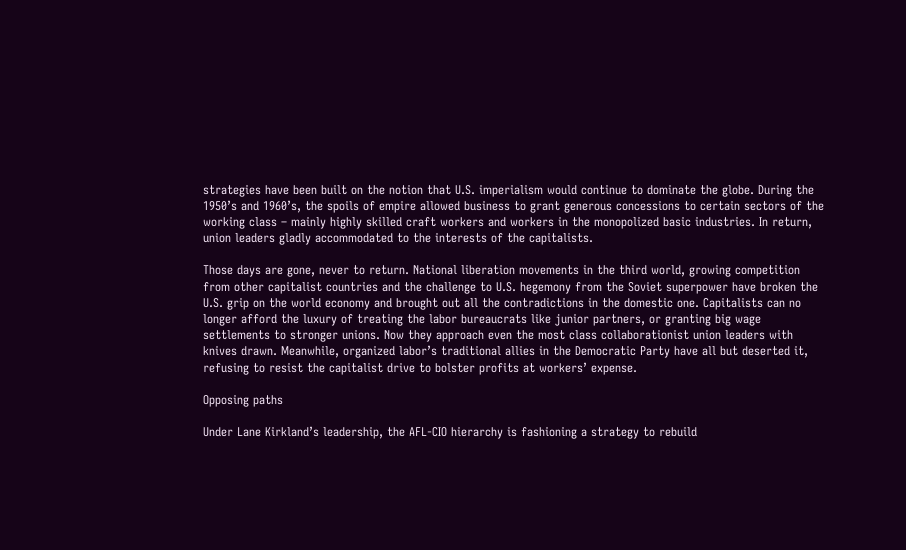strategies have been built on the notion that U.S. imperialism would continue to dominate the globe. During the 1950’s and 1960’s, the spoils of empire allowed business to grant generous concessions to certain sectors of the working class – mainly highly skilled craft workers and workers in the monopolized basic industries. In return, union leaders gladly accommodated to the interests of the capitalists.

Those days are gone, never to return. National liberation movements in the third world, growing competition from other capitalist countries and the challenge to U.S. hegemony from the Soviet superpower have broken the U.S. grip on the world economy and brought out all the contradictions in the domestic one. Capitalists can no longer afford the luxury of treating the labor bureaucrats like junior partners, or granting big wage settlements to stronger unions. Now they approach even the most class collaborationist union leaders with knives drawn. Meanwhile, organized labor’s traditional allies in the Democratic Party have all but deserted it, refusing to resist the capitalist drive to bolster profits at workers’ expense.

Opposing paths

Under Lane Kirkland’s leadership, the AFL-CIO hierarchy is fashioning a strategy to rebuild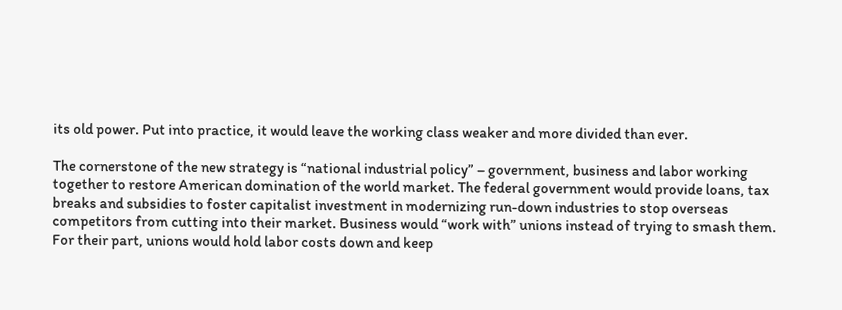its old power. Put into practice, it would leave the working class weaker and more divided than ever.

The cornerstone of the new strategy is “national industrial policy” – government, business and labor working together to restore American domination of the world market. The federal government would provide loans, tax breaks and subsidies to foster capitalist investment in modernizing run-down industries to stop overseas competitors from cutting into their market. Business would “work with” unions instead of trying to smash them. For their part, unions would hold labor costs down and keep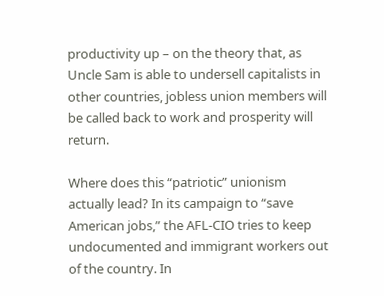productivity up – on the theory that, as Uncle Sam is able to undersell capitalists in other countries, jobless union members will be called back to work and prosperity will return.

Where does this “patriotic” unionism actually lead? In its campaign to “save American jobs,” the AFL-CIO tries to keep undocumented and immigrant workers out of the country. In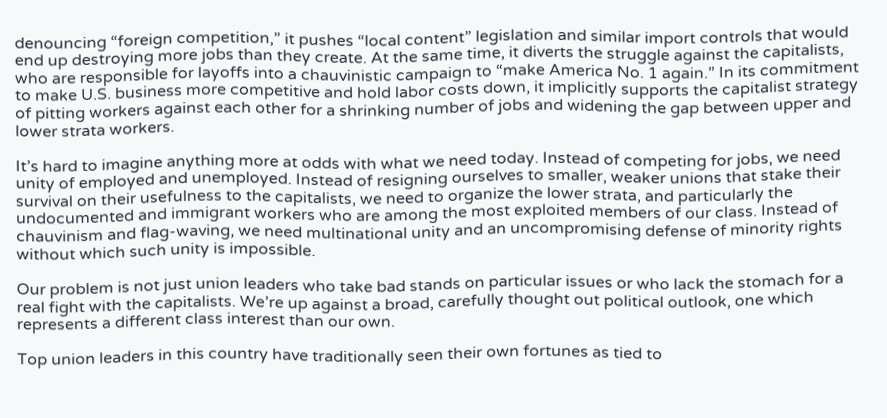denouncing “foreign competition,” it pushes “local content” legislation and similar import controls that would end up destroying more jobs than they create. At the same time, it diverts the struggle against the capitalists, who are responsible for layoffs into a chauvinistic campaign to “make America No. 1 again.” In its commitment to make U.S. business more competitive and hold labor costs down, it implicitly supports the capitalist strategy of pitting workers against each other for a shrinking number of jobs and widening the gap between upper and lower strata workers.

It’s hard to imagine anything more at odds with what we need today. Instead of competing for jobs, we need unity of employed and unemployed. Instead of resigning ourselves to smaller, weaker unions that stake their survival on their usefulness to the capitalists, we need to organize the lower strata, and particularly the undocumented and immigrant workers who are among the most exploited members of our class. Instead of chauvinism and flag-waving, we need multinational unity and an uncompromising defense of minority rights without which such unity is impossible.

Our problem is not just union leaders who take bad stands on particular issues or who lack the stomach for a real fight with the capitalists. We’re up against a broad, carefully thought out political outlook, one which represents a different class interest than our own.

Top union leaders in this country have traditionally seen their own fortunes as tied to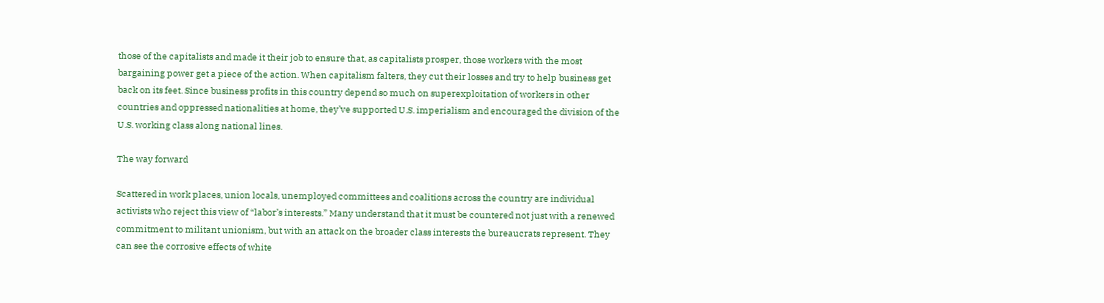those of the capitalists and made it their job to ensure that, as capitalists prosper, those workers with the most bargaining power get a piece of the action. When capitalism falters, they cut their losses and try to help business get back on its feet. Since business profits in this country depend so much on superexploitation of workers in other countries and oppressed nationalities at home, they’ve supported U.S. imperialism and encouraged the division of the U.S. working class along national lines.

The way forward

Scattered in work places, union locals, unemployed committees and coalitions across the country are individual activists who reject this view of “labor’s interests.” Many understand that it must be countered not just with a renewed commitment to militant unionism, but with an attack on the broader class interests the bureaucrats represent. They can see the corrosive effects of white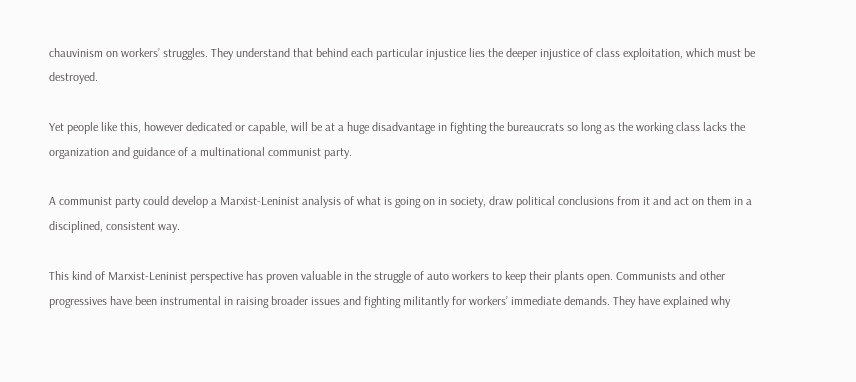chauvinism on workers’ struggles. They understand that behind each particular injustice lies the deeper injustice of class exploitation, which must be destroyed.

Yet people like this, however dedicated or capable, will be at a huge disadvantage in fighting the bureaucrats so long as the working class lacks the organization and guidance of a multinational communist party.

A communist party could develop a Marxist-Leninist analysis of what is going on in society, draw political conclusions from it and act on them in a disciplined, consistent way.

This kind of Marxist-Leninist perspective has proven valuable in the struggle of auto workers to keep their plants open. Communists and other progressives have been instrumental in raising broader issues and fighting militantly for workers’ immediate demands. They have explained why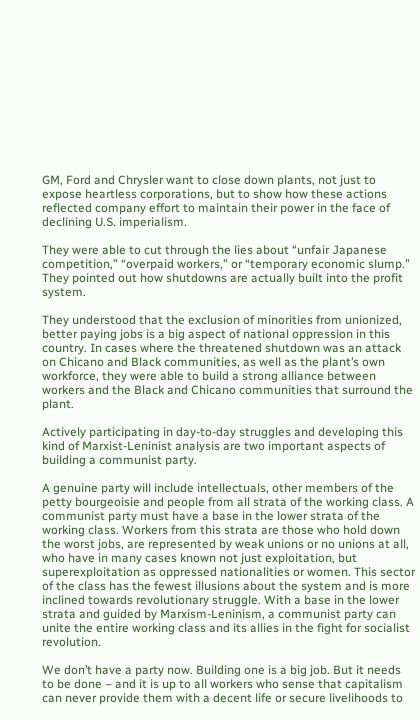GM, Ford and Chrysler want to close down plants, not just to expose heartless corporations, but to show how these actions reflected company effort to maintain their power in the face of declining U.S. imperialism.

They were able to cut through the lies about “unfair Japanese competition,” “overpaid workers,” or “temporary economic slump.” They pointed out how shutdowns are actually built into the profit system.

They understood that the exclusion of minorities from unionized, better paying jobs is a big aspect of national oppression in this country. In cases where the threatened shutdown was an attack on Chicano and Black communities, as well as the plant’s own workforce, they were able to build a strong alliance between workers and the Black and Chicano communities that surround the plant.

Actively participating in day-to-day struggles and developing this kind of Marxist-Leninist analysis are two important aspects of building a communist party.

A genuine party will include intellectuals, other members of the petty bourgeoisie and people from all strata of the working class. A communist party must have a base in the lower strata of the working class. Workers from this strata are those who hold down the worst jobs, are represented by weak unions or no unions at all, who have in many cases known not just exploitation, but superexploitation as oppressed nationalities or women. This sector of the class has the fewest illusions about the system and is more inclined towards revolutionary struggle. With a base in the lower strata and guided by Marxism-Leninism, a communist party can unite the entire working class and its allies in the fight for socialist revolution.

We don’t have a party now. Building one is a big job. But it needs to be done – and it is up to all workers who sense that capitalism can never provide them with a decent life or secure livelihoods to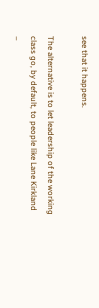see that it happens.

The alternative is to let leadership of the working class go, by default, to people like Lane Kirkland –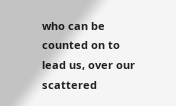who can be counted on to lead us, over our scattered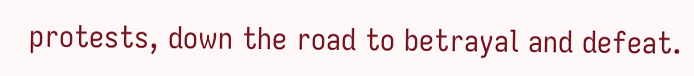protests, down the road to betrayal and defeat.